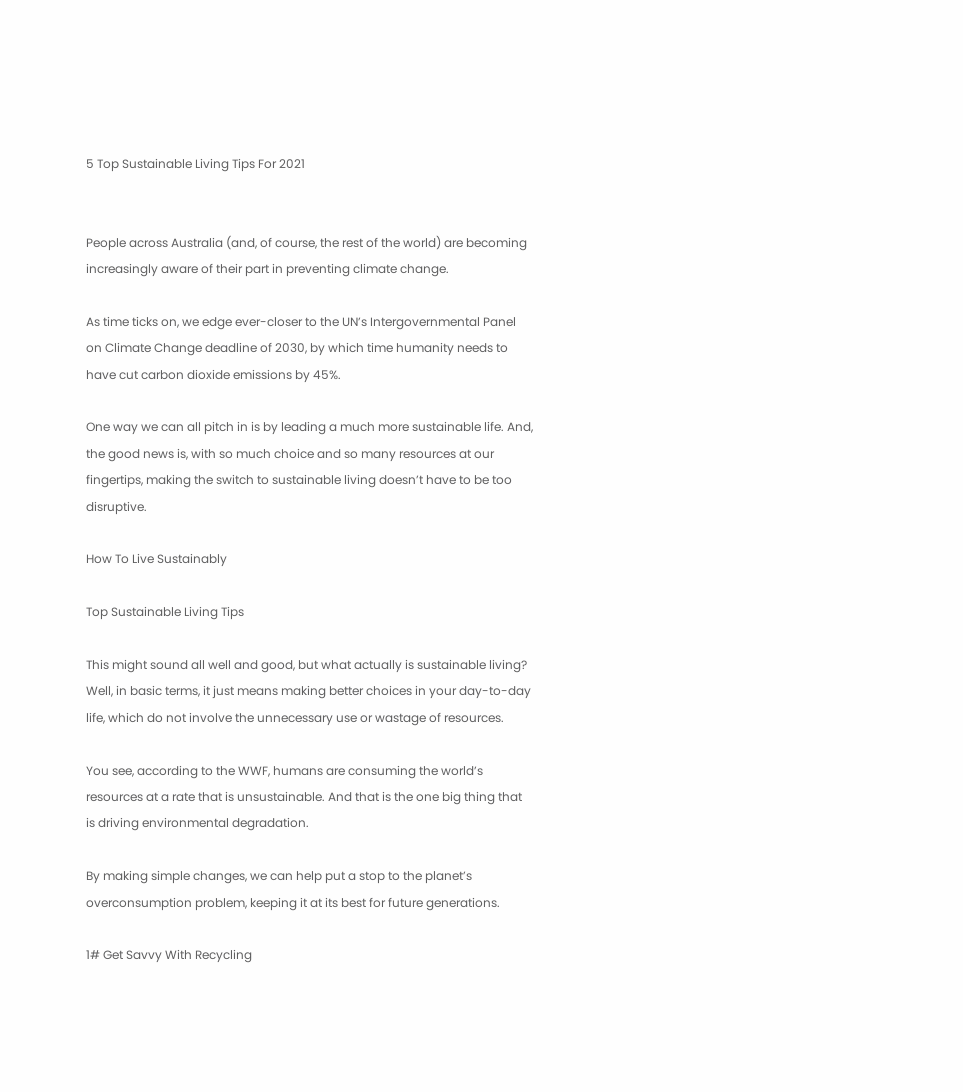5 Top Sustainable Living Tips For 2021


People across Australia (and, of course, the rest of the world) are becoming increasingly aware of their part in preventing climate change.

As time ticks on, we edge ever-closer to the UN’s Intergovernmental Panel on Climate Change deadline of 2030, by which time humanity needs to have cut carbon dioxide emissions by 45%.

One way we can all pitch in is by leading a much more sustainable life. And, the good news is, with so much choice and so many resources at our fingertips, making the switch to sustainable living doesn’t have to be too disruptive.

How To Live Sustainably

Top Sustainable Living Tips

This might sound all well and good, but what actually is sustainable living? Well, in basic terms, it just means making better choices in your day-to-day life, which do not involve the unnecessary use or wastage of resources.

You see, according to the WWF, humans are consuming the world’s resources at a rate that is unsustainable. And that is the one big thing that is driving environmental degradation.

By making simple changes, we can help put a stop to the planet’s overconsumption problem, keeping it at its best for future generations.

1# Get Savvy With Recycling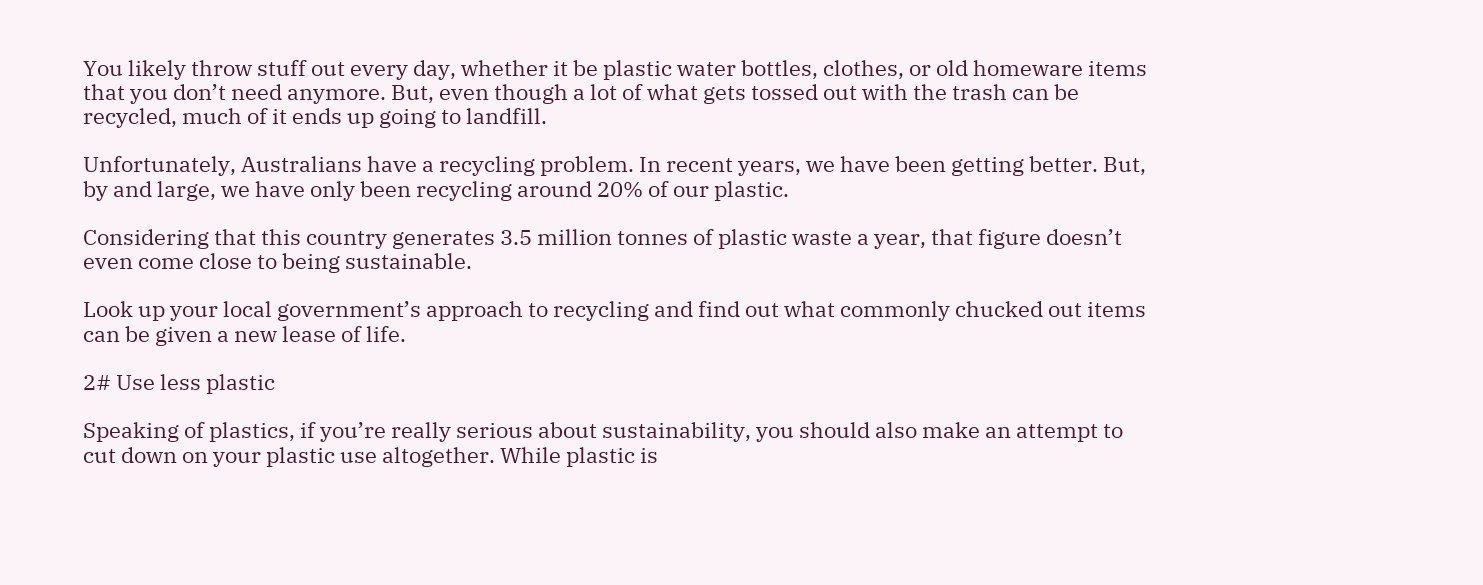You likely throw stuff out every day, whether it be plastic water bottles, clothes, or old homeware items that you don’t need anymore. But, even though a lot of what gets tossed out with the trash can be recycled, much of it ends up going to landfill.

Unfortunately, Australians have a recycling problem. In recent years, we have been getting better. But, by and large, we have only been recycling around 20% of our plastic.

Considering that this country generates 3.5 million tonnes of plastic waste a year, that figure doesn’t even come close to being sustainable.

Look up your local government’s approach to recycling and find out what commonly chucked out items can be given a new lease of life.

2# Use less plastic

Speaking of plastics, if you’re really serious about sustainability, you should also make an attempt to cut down on your plastic use altogether. While plastic is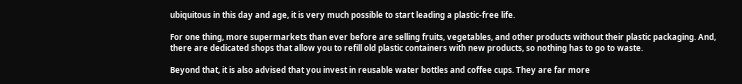ubiquitous in this day and age, it is very much possible to start leading a plastic-free life.

For one thing, more supermarkets than ever before are selling fruits, vegetables, and other products without their plastic packaging. And, there are dedicated shops that allow you to refill old plastic containers with new products, so nothing has to go to waste.

Beyond that, it is also advised that you invest in reusable water bottles and coffee cups. They are far more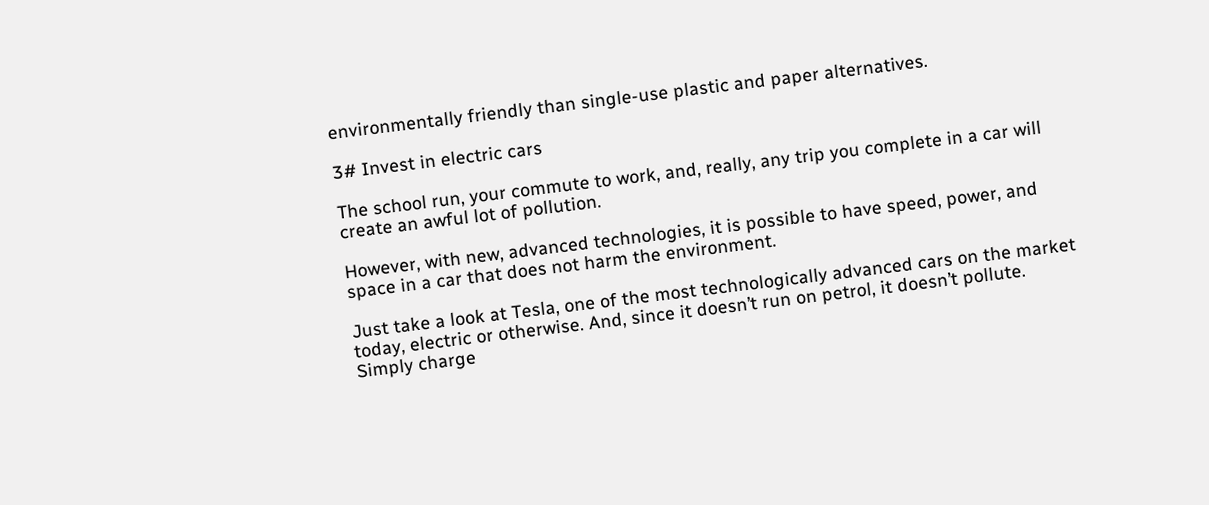environmentally friendly than single-use plastic and paper alternatives.

3# Invest in electric cars

The school run, your commute to work, and, really, any trip you complete in a car will create an awful lot of pollution.

However, with new, advanced technologies, it is possible to have speed, power, and space in a car that does not harm the environment.

Just take a look at Tesla, one of the most technologically advanced cars on the market today, electric or otherwise. And, since it doesn’t run on petrol, it doesn’t pollute. Simply charge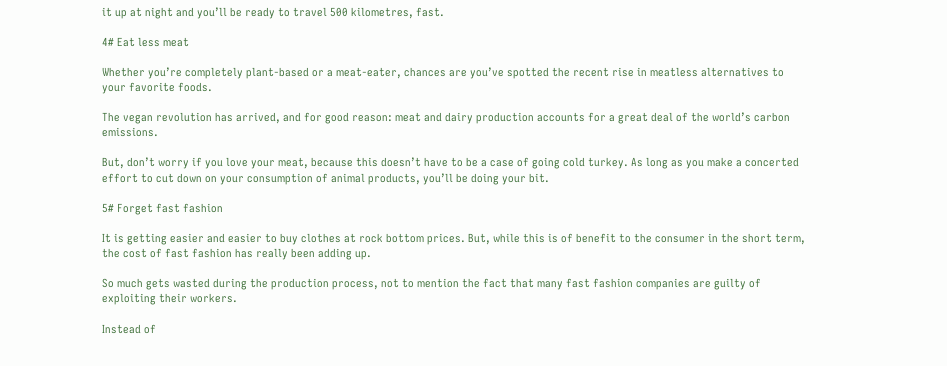it up at night and you’ll be ready to travel 500 kilometres, fast.

4# Eat less meat

Whether you’re completely plant-based or a meat-eater, chances are you’ve spotted the recent rise in meatless alternatives to your favorite foods.

The vegan revolution has arrived, and for good reason: meat and dairy production accounts for a great deal of the world’s carbon emissions.

But, don’t worry if you love your meat, because this doesn’t have to be a case of going cold turkey. As long as you make a concerted effort to cut down on your consumption of animal products, you’ll be doing your bit.

5# Forget fast fashion

It is getting easier and easier to buy clothes at rock bottom prices. But, while this is of benefit to the consumer in the short term, the cost of fast fashion has really been adding up.

So much gets wasted during the production process, not to mention the fact that many fast fashion companies are guilty of exploiting their workers.

Instead of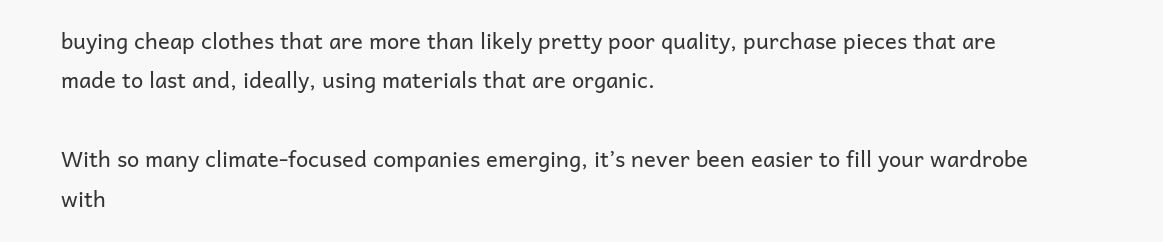buying cheap clothes that are more than likely pretty poor quality, purchase pieces that are made to last and, ideally, using materials that are organic.

With so many climate-focused companies emerging, it’s never been easier to fill your wardrobe with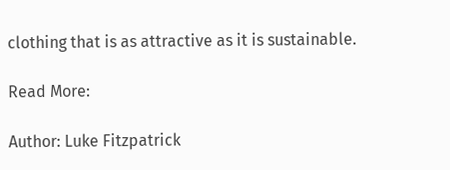clothing that is as attractive as it is sustainable.

Read More:

Author: Luke Fitzpatrick